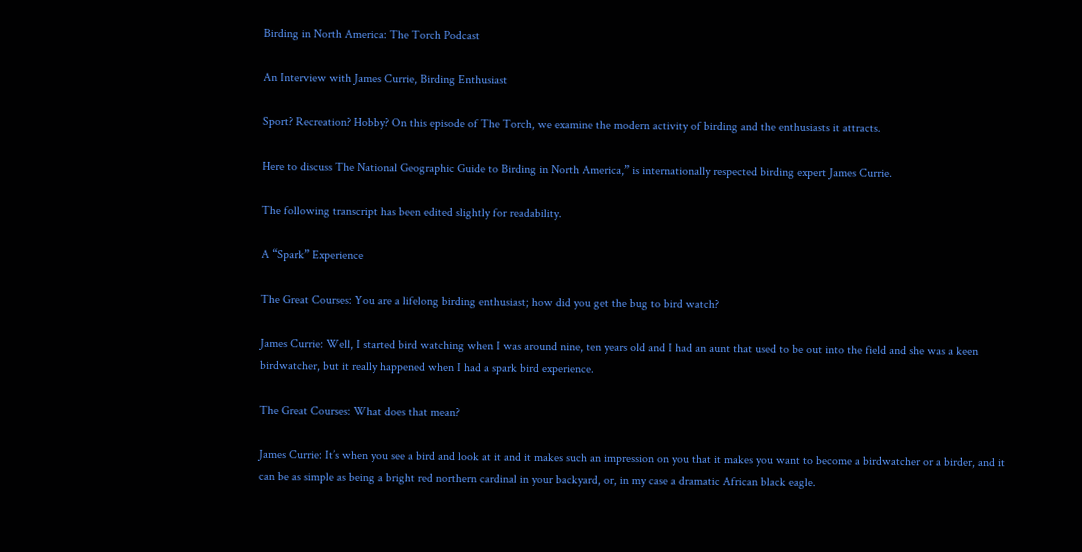Birding in North America: The Torch Podcast

An Interview with James Currie, Birding Enthusiast

Sport? Recreation? Hobby? On this episode of The Torch, we examine the modern activity of birding and the enthusiasts it attracts.

Here to discuss The National Geographic Guide to Birding in North America,” is internationally respected birding expert James Currie.

The following transcript has been edited slightly for readability.

A “Spark” Experience

The Great Courses: You are a lifelong birding enthusiast; how did you get the bug to bird watch?

James Currie: Well, I started bird watching when I was around nine, ten years old and I had an aunt that used to be out into the field and she was a keen birdwatcher, but it really happened when I had a spark bird experience.

The Great Courses: What does that mean?

James Currie: It’s when you see a bird and look at it and it makes such an impression on you that it makes you want to become a birdwatcher or a birder, and it can be as simple as being a bright red northern cardinal in your backyard, or, in my case a dramatic African black eagle.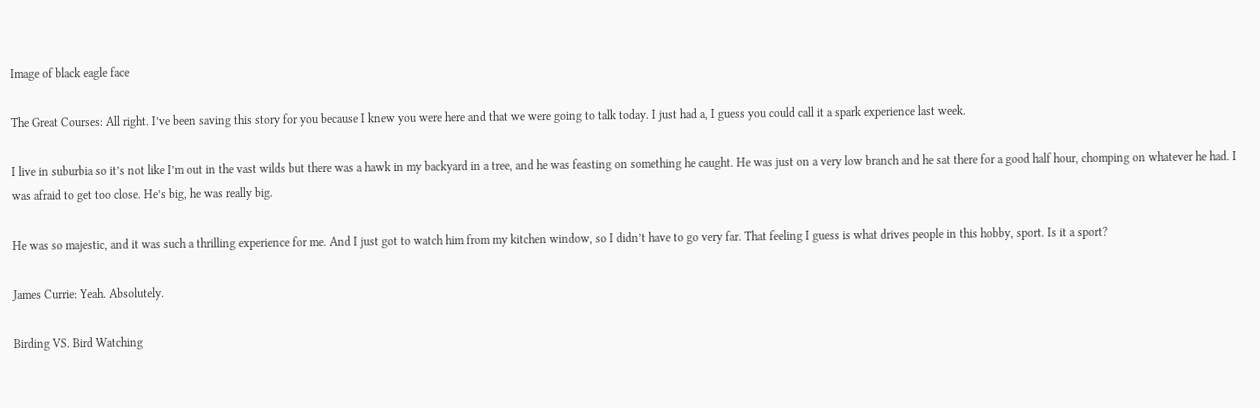Image of black eagle face

The Great Courses: All right. I’ve been saving this story for you because I knew you were here and that we were going to talk today. I just had a, I guess you could call it a spark experience last week.

I live in suburbia so it’s not like I’m out in the vast wilds but there was a hawk in my backyard in a tree, and he was feasting on something he caught. He was just on a very low branch and he sat there for a good half hour, chomping on whatever he had. I was afraid to get too close. He’s big, he was really big.

He was so majestic, and it was such a thrilling experience for me. And I just got to watch him from my kitchen window, so I didn’t have to go very far. That feeling I guess is what drives people in this hobby, sport. Is it a sport?

James Currie: Yeah. Absolutely.

Birding VS. Bird Watching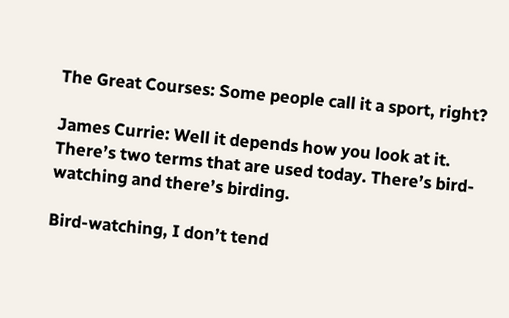The Great Courses: Some people call it a sport, right?

James Currie: Well it depends how you look at it. There’s two terms that are used today. There’s bird-watching and there’s birding.

Bird-watching, I don’t tend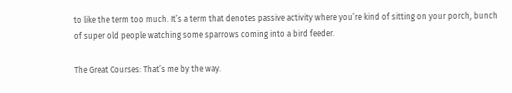to like the term too much. It’s a term that denotes passive activity where you’re kind of sitting on your porch, bunch of super old people watching some sparrows coming into a bird feeder.

The Great Courses: That’s me by the way.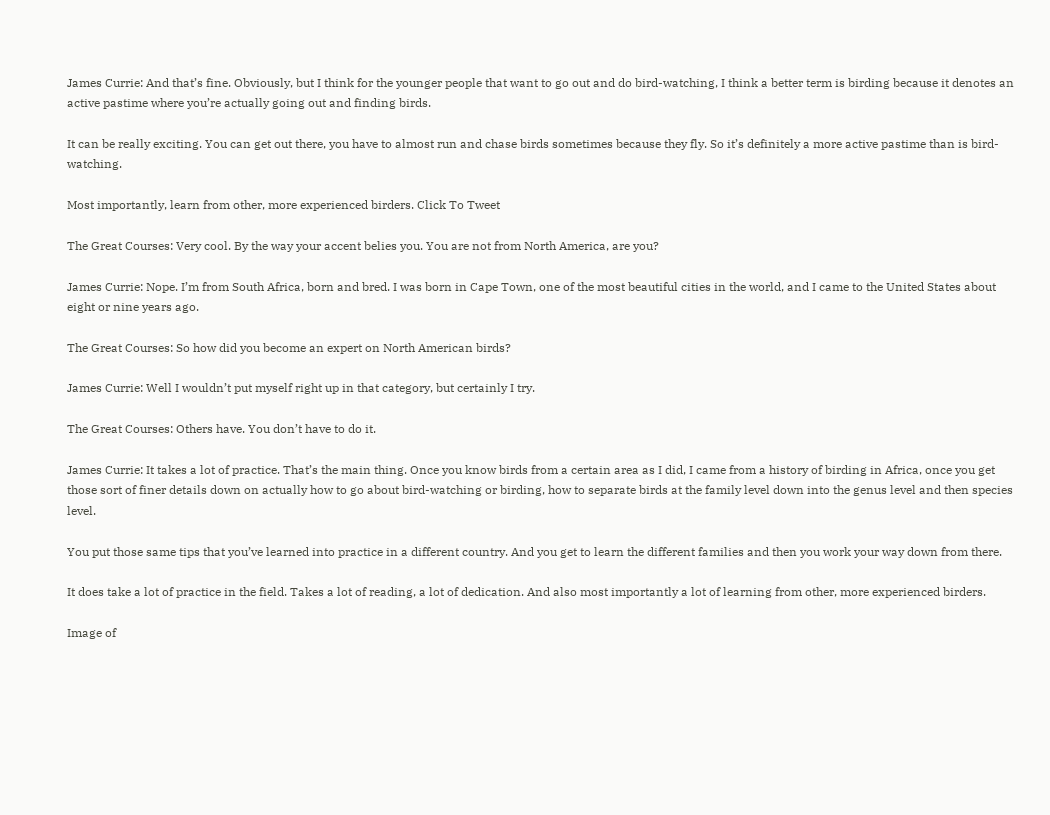James Currie: And that’s fine. Obviously, but I think for the younger people that want to go out and do bird-watching, I think a better term is birding because it denotes an active pastime where you’re actually going out and finding birds.

It can be really exciting. You can get out there, you have to almost run and chase birds sometimes because they fly. So it’s definitely a more active pastime than is bird-watching.

Most importantly, learn from other, more experienced birders. Click To Tweet

The Great Courses: Very cool. By the way your accent belies you. You are not from North America, are you?

James Currie: Nope. I’m from South Africa, born and bred. I was born in Cape Town, one of the most beautiful cities in the world, and I came to the United States about eight or nine years ago.

The Great Courses: So how did you become an expert on North American birds?

James Currie: Well I wouldn’t put myself right up in that category, but certainly I try.

The Great Courses: Others have. You don’t have to do it.

James Currie: It takes a lot of practice. That’s the main thing. Once you know birds from a certain area as I did, I came from a history of birding in Africa, once you get those sort of finer details down on actually how to go about bird-watching or birding, how to separate birds at the family level down into the genus level and then species level.

You put those same tips that you’ve learned into practice in a different country. And you get to learn the different families and then you work your way down from there.

It does take a lot of practice in the field. Takes a lot of reading, a lot of dedication. And also most importantly a lot of learning from other, more experienced birders.

Image of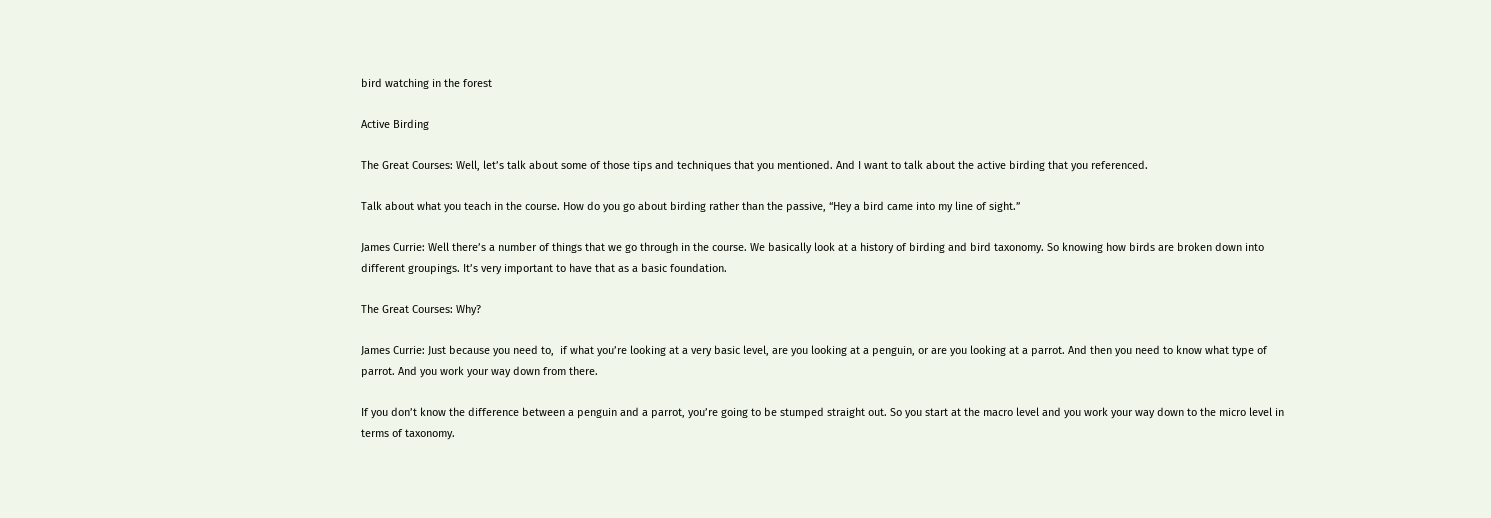bird watching in the forest

Active Birding

The Great Courses: Well, let’s talk about some of those tips and techniques that you mentioned. And I want to talk about the active birding that you referenced.

Talk about what you teach in the course. How do you go about birding rather than the passive, “Hey a bird came into my line of sight.”

James Currie: Well there’s a number of things that we go through in the course. We basically look at a history of birding and bird taxonomy. So knowing how birds are broken down into different groupings. It’s very important to have that as a basic foundation.

The Great Courses: Why?

James Currie: Just because you need to,  if what you’re looking at a very basic level, are you looking at a penguin, or are you looking at a parrot. And then you need to know what type of parrot. And you work your way down from there.

If you don’t know the difference between a penguin and a parrot, you’re going to be stumped straight out. So you start at the macro level and you work your way down to the micro level in terms of taxonomy.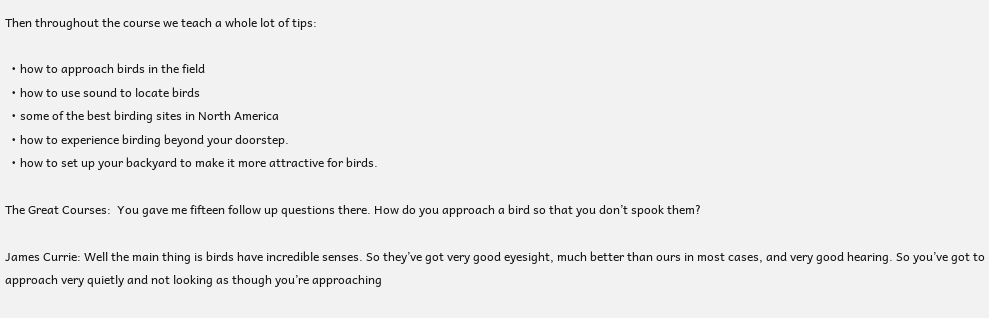Then throughout the course we teach a whole lot of tips:

  • how to approach birds in the field
  • how to use sound to locate birds
  • some of the best birding sites in North America
  • how to experience birding beyond your doorstep.
  • how to set up your backyard to make it more attractive for birds.

The Great Courses:  You gave me fifteen follow up questions there. How do you approach a bird so that you don’t spook them?

James Currie: Well the main thing is birds have incredible senses. So they’ve got very good eyesight, much better than ours in most cases, and very good hearing. So you’ve got to approach very quietly and not looking as though you’re approaching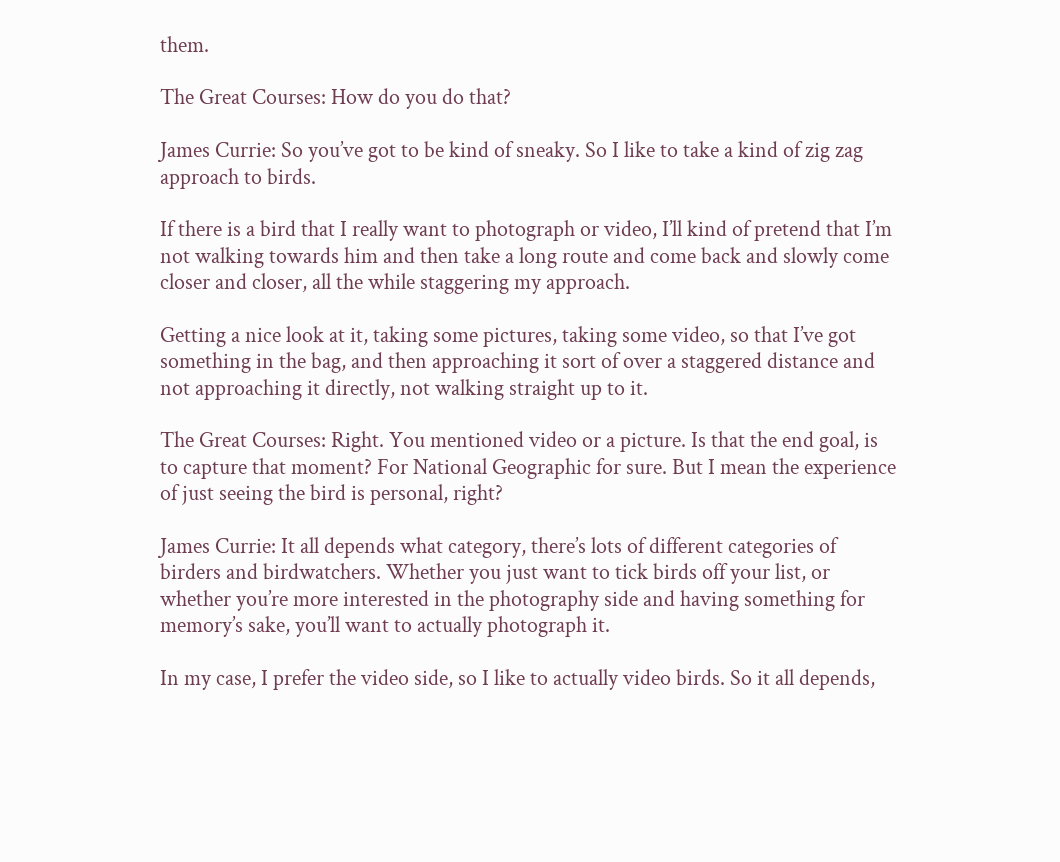them.

The Great Courses: How do you do that?

James Currie: So you’ve got to be kind of sneaky. So I like to take a kind of zig zag approach to birds.

If there is a bird that I really want to photograph or video, I’ll kind of pretend that I’m not walking towards him and then take a long route and come back and slowly come closer and closer, all the while staggering my approach.

Getting a nice look at it, taking some pictures, taking some video, so that I’ve got something in the bag, and then approaching it sort of over a staggered distance and not approaching it directly, not walking straight up to it.

The Great Courses: Right. You mentioned video or a picture. Is that the end goal, is to capture that moment? For National Geographic for sure. But I mean the experience of just seeing the bird is personal, right?

James Currie: It all depends what category, there’s lots of different categories of birders and birdwatchers. Whether you just want to tick birds off your list, or whether you’re more interested in the photography side and having something for memory’s sake, you’ll want to actually photograph it.

In my case, I prefer the video side, so I like to actually video birds. So it all depends,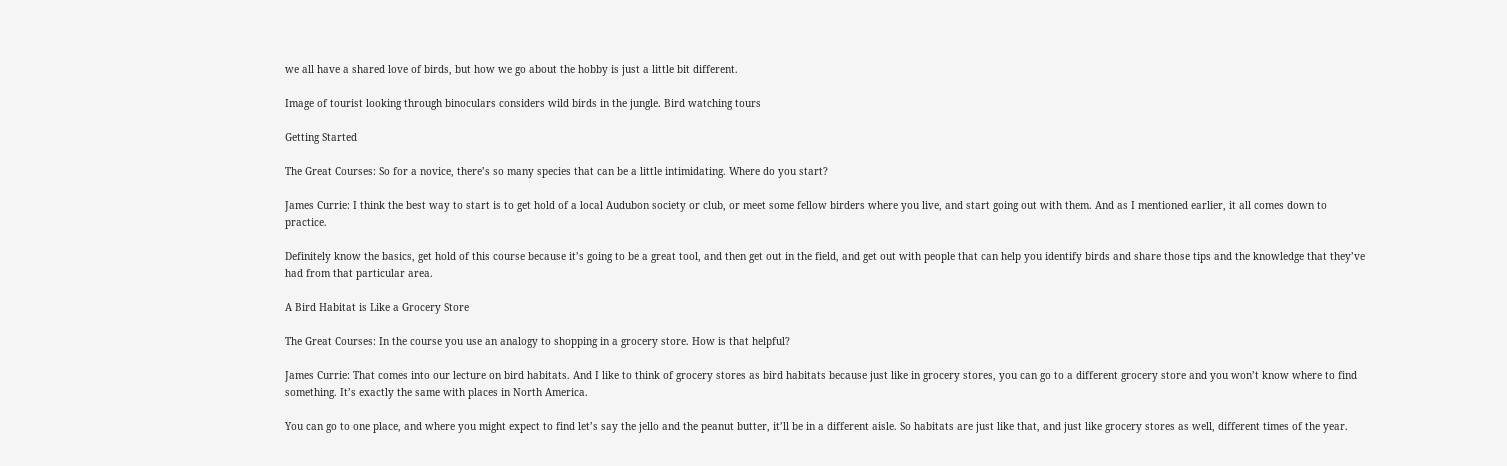we all have a shared love of birds, but how we go about the hobby is just a little bit different.

Image of tourist looking through binoculars considers wild birds in the jungle. Bird watching tours

Getting Started

The Great Courses: So for a novice, there’s so many species that can be a little intimidating. Where do you start?

James Currie: I think the best way to start is to get hold of a local Audubon society or club, or meet some fellow birders where you live, and start going out with them. And as I mentioned earlier, it all comes down to practice.

Definitely know the basics, get hold of this course because it’s going to be a great tool, and then get out in the field, and get out with people that can help you identify birds and share those tips and the knowledge that they’ve had from that particular area.

A Bird Habitat is Like a Grocery Store

The Great Courses: In the course you use an analogy to shopping in a grocery store. How is that helpful?

James Currie: That comes into our lecture on bird habitats. And I like to think of grocery stores as bird habitats because just like in grocery stores, you can go to a different grocery store and you won’t know where to find something. It’s exactly the same with places in North America.

You can go to one place, and where you might expect to find let’s say the jello and the peanut butter, it’ll be in a different aisle. So habitats are just like that, and just like grocery stores as well, different times of the year.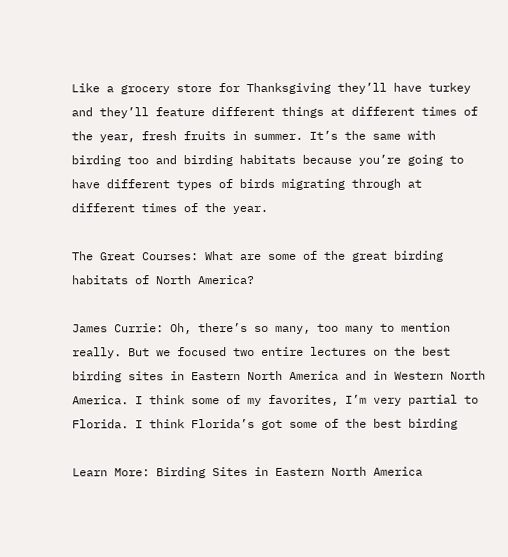Like a grocery store for Thanksgiving they’ll have turkey and they’ll feature different things at different times of the year, fresh fruits in summer. It’s the same with birding too and birding habitats because you’re going to have different types of birds migrating through at different times of the year.

The Great Courses: What are some of the great birding habitats of North America?

James Currie: Oh, there’s so many, too many to mention really. But we focused two entire lectures on the best birding sites in Eastern North America and in Western North America. I think some of my favorites, I’m very partial to Florida. I think Florida’s got some of the best birding

Learn More: Birding Sites in Eastern North America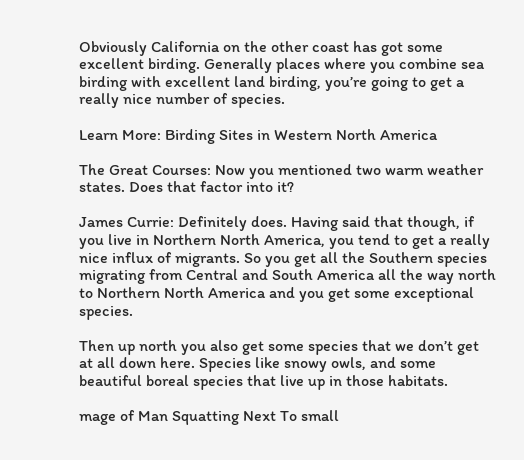Obviously California on the other coast has got some excellent birding. Generally places where you combine sea birding with excellent land birding, you’re going to get a really nice number of species.

Learn More: Birding Sites in Western North America

The Great Courses: Now you mentioned two warm weather states. Does that factor into it?

James Currie: Definitely does. Having said that though, if you live in Northern North America, you tend to get a really nice influx of migrants. So you get all the Southern species migrating from Central and South America all the way north to Northern North America and you get some exceptional species.

Then up north you also get some species that we don’t get at all down here. Species like snowy owls, and some beautiful boreal species that live up in those habitats.

mage of Man Squatting Next To small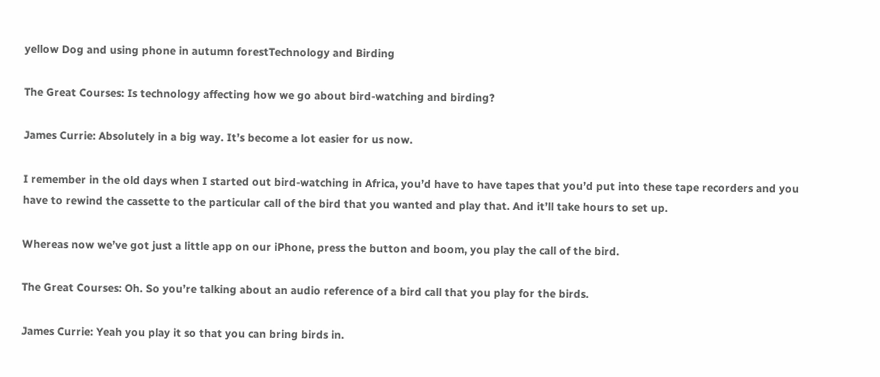yellow Dog and using phone in autumn forestTechnology and Birding

The Great Courses: Is technology affecting how we go about bird-watching and birding?

James Currie: Absolutely in a big way. It’s become a lot easier for us now.

I remember in the old days when I started out bird-watching in Africa, you’d have to have tapes that you’d put into these tape recorders and you have to rewind the cassette to the particular call of the bird that you wanted and play that. And it’ll take hours to set up.

Whereas now we’ve got just a little app on our iPhone, press the button and boom, you play the call of the bird.

The Great Courses: Oh. So you’re talking about an audio reference of a bird call that you play for the birds.

James Currie: Yeah you play it so that you can bring birds in.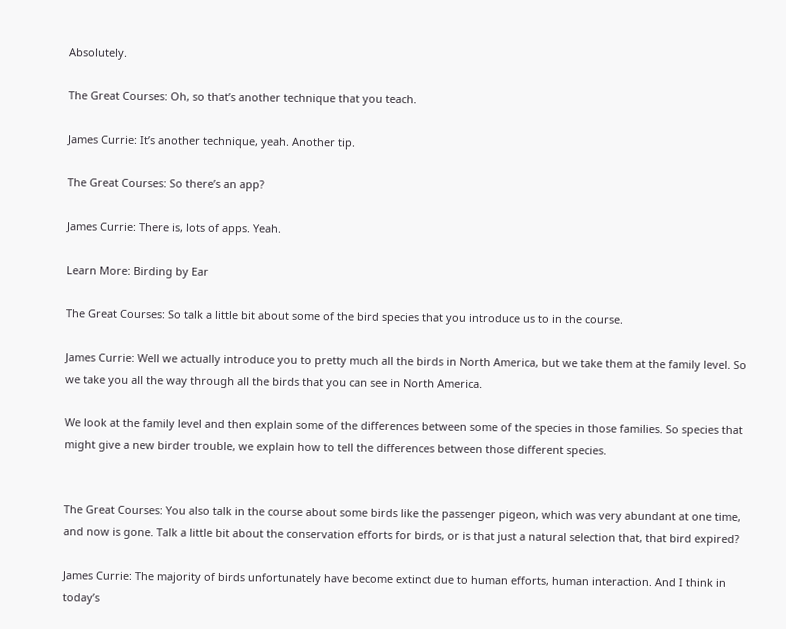Absolutely.

The Great Courses: Oh, so that’s another technique that you teach.

James Currie: It’s another technique, yeah. Another tip.

The Great Courses: So there’s an app?

James Currie: There is, lots of apps. Yeah.

Learn More: Birding by Ear

The Great Courses: So talk a little bit about some of the bird species that you introduce us to in the course.

James Currie: Well we actually introduce you to pretty much all the birds in North America, but we take them at the family level. So we take you all the way through all the birds that you can see in North America.

We look at the family level and then explain some of the differences between some of the species in those families. So species that might give a new birder trouble, we explain how to tell the differences between those different species.


The Great Courses: You also talk in the course about some birds like the passenger pigeon, which was very abundant at one time, and now is gone. Talk a little bit about the conservation efforts for birds, or is that just a natural selection that, that bird expired?

James Currie: The majority of birds unfortunately have become extinct due to human efforts, human interaction. And I think in today’s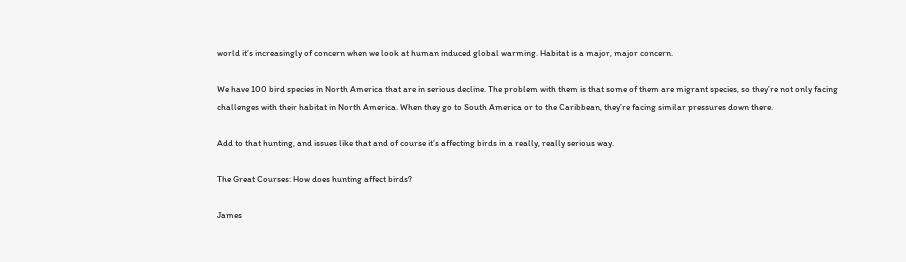world it’s increasingly of concern when we look at human induced global warming. Habitat is a major, major concern.

We have 100 bird species in North America that are in serious decline. The problem with them is that some of them are migrant species, so they’re not only facing challenges with their habitat in North America. When they go to South America or to the Caribbean, they’re facing similar pressures down there.

Add to that hunting, and issues like that and of course it’s affecting birds in a really, really serious way.

The Great Courses: How does hunting affect birds?

James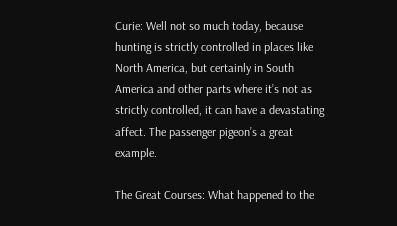Curie: Well not so much today, because hunting is strictly controlled in places like North America, but certainly in South America and other parts where it’s not as strictly controlled, it can have a devastating affect. The passenger pigeon’s a great example.

The Great Courses: What happened to the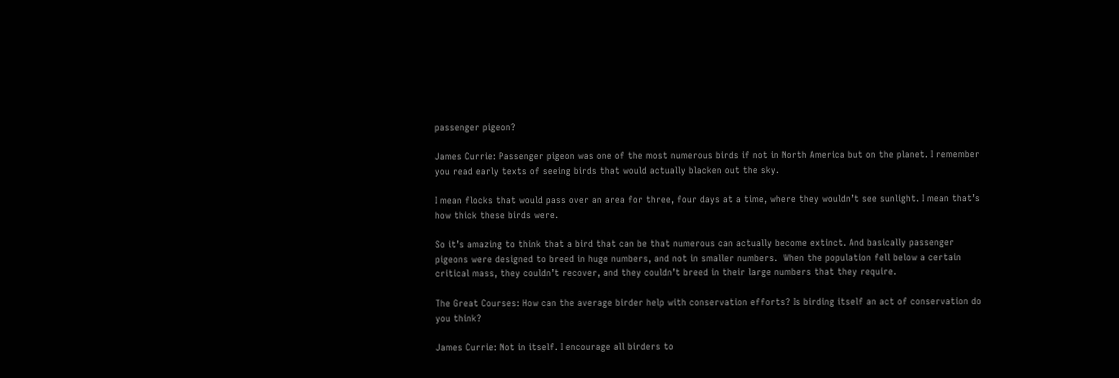passenger pigeon?

James Currie: Passenger pigeon was one of the most numerous birds if not in North America but on the planet. I remember you read early texts of seeing birds that would actually blacken out the sky.

I mean flocks that would pass over an area for three, four days at a time, where they wouldn’t see sunlight. I mean that’s how thick these birds were.

So it’s amazing to think that a bird that can be that numerous can actually become extinct. And basically passenger pigeons were designed to breed in huge numbers, and not in smaller numbers.  When the population fell below a certain critical mass, they couldn’t recover, and they couldn’t breed in their large numbers that they require.

The Great Courses: How can the average birder help with conservation efforts? Is birding itself an act of conservation do you think?

James Currie: Not in itself. I encourage all birders to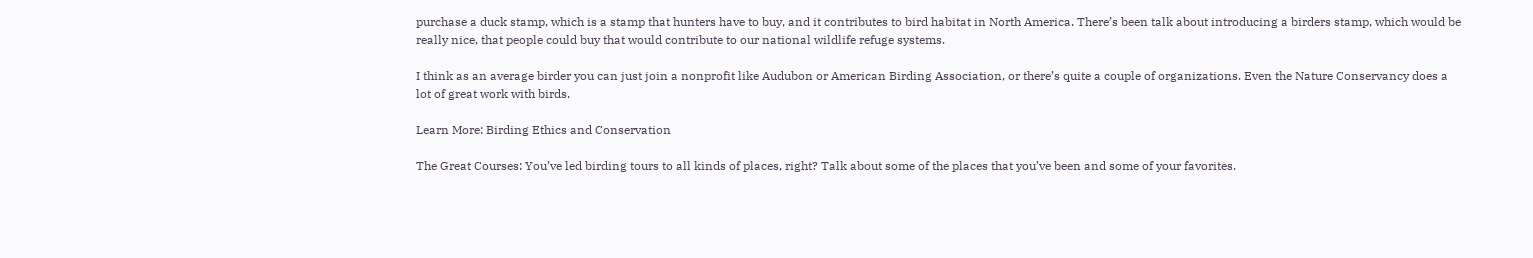purchase a duck stamp, which is a stamp that hunters have to buy, and it contributes to bird habitat in North America. There’s been talk about introducing a birders stamp, which would be really nice, that people could buy that would contribute to our national wildlife refuge systems.

I think as an average birder you can just join a nonprofit like Audubon or American Birding Association, or there’s quite a couple of organizations. Even the Nature Conservancy does a lot of great work with birds.

Learn More: Birding Ethics and Conservation

The Great Courses: You’ve led birding tours to all kinds of places, right? Talk about some of the places that you’ve been and some of your favorites.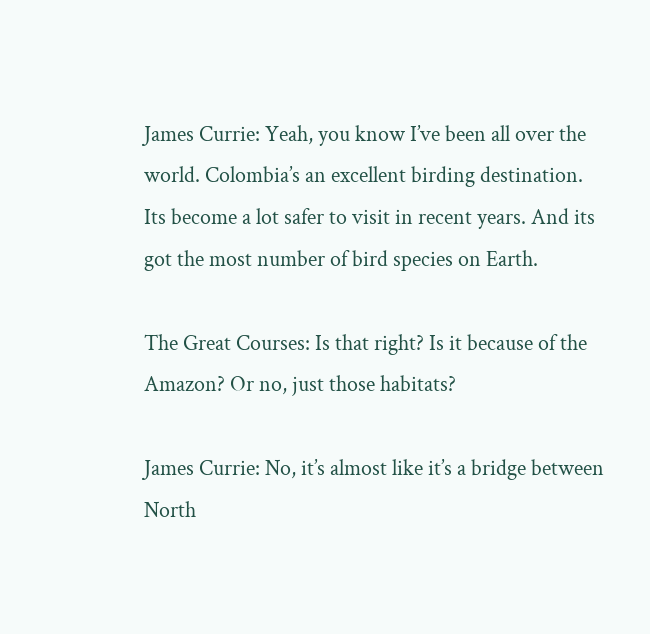James Currie: Yeah, you know I’ve been all over the world. Colombia’s an excellent birding destination. Its become a lot safer to visit in recent years. And its got the most number of bird species on Earth.

The Great Courses: Is that right? Is it because of the Amazon? Or no, just those habitats?

James Currie: No, it’s almost like it’s a bridge between North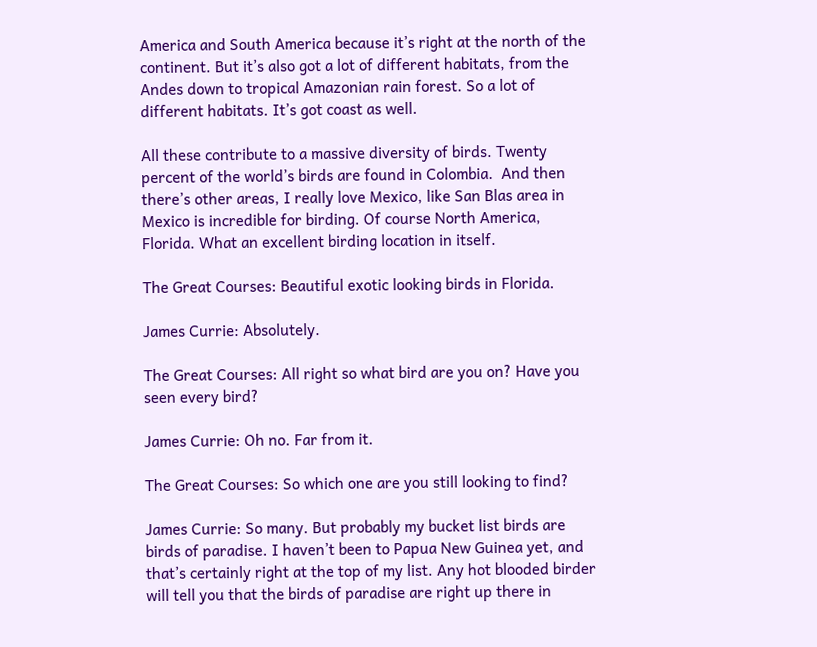America and South America because it’s right at the north of the continent. But it’s also got a lot of different habitats, from the Andes down to tropical Amazonian rain forest. So a lot of different habitats. It’s got coast as well.

All these contribute to a massive diversity of birds. Twenty percent of the world’s birds are found in Colombia.  And then there’s other areas, I really love Mexico, like San Blas area in Mexico is incredible for birding. Of course North America, Florida. What an excellent birding location in itself.

The Great Courses: Beautiful exotic looking birds in Florida.

James Currie: Absolutely.

The Great Courses: All right so what bird are you on? Have you seen every bird?

James Currie: Oh no. Far from it.

The Great Courses: So which one are you still looking to find?

James Currie: So many. But probably my bucket list birds are birds of paradise. I haven’t been to Papua New Guinea yet, and that’s certainly right at the top of my list. Any hot blooded birder will tell you that the birds of paradise are right up there in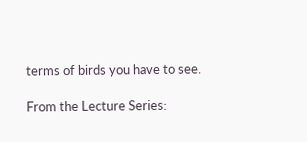terms of birds you have to see.

From the Lecture Series: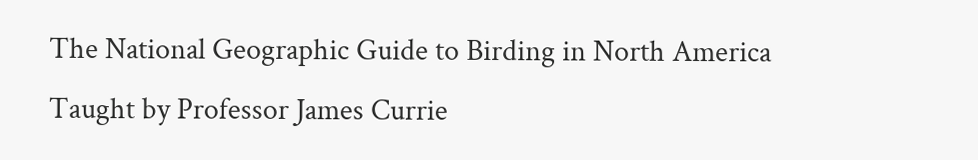The National Geographic Guide to Birding in North America
Taught by Professor James Currie